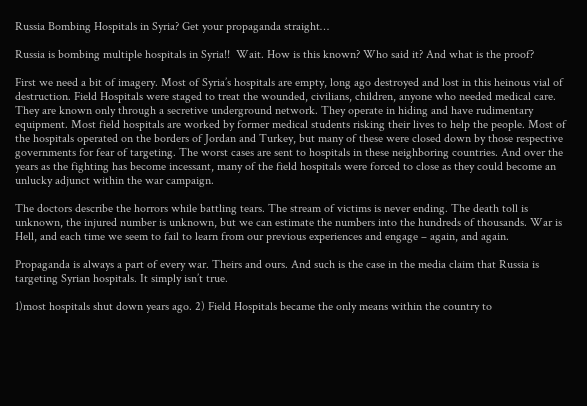Russia Bombing Hospitals in Syria? Get your propaganda straight…

Russia is bombing multiple hospitals in Syria!!  Wait. How is this known? Who said it? And what is the proof?

First we need a bit of imagery. Most of Syria’s hospitals are empty, long ago destroyed and lost in this heinous vial of destruction. Field Hospitals were staged to treat the wounded, civilians, children, anyone who needed medical care. They are known only through a secretive underground network. They operate in hiding and have rudimentary equipment. Most field hospitals are worked by former medical students risking their lives to help the people. Most of the hospitals operated on the borders of Jordan and Turkey, but many of these were closed down by those respective governments for fear of targeting. The worst cases are sent to hospitals in these neighboring countries. And over the years as the fighting has become incessant, many of the field hospitals were forced to close as they could become an unlucky adjunct within the war campaign.

The doctors describe the horrors while battling tears. The stream of victims is never ending. The death toll is unknown, the injured number is unknown, but we can estimate the numbers into the hundreds of thousands. War is Hell, and each time we seem to fail to learn from our previous experiences and engage – again, and again.

Propaganda is always a part of every war. Theirs and ours. And such is the case in the media claim that Russia is targeting Syrian hospitals. It simply isn’t true.

1)most hospitals shut down years ago. 2) Field Hospitals became the only means within the country to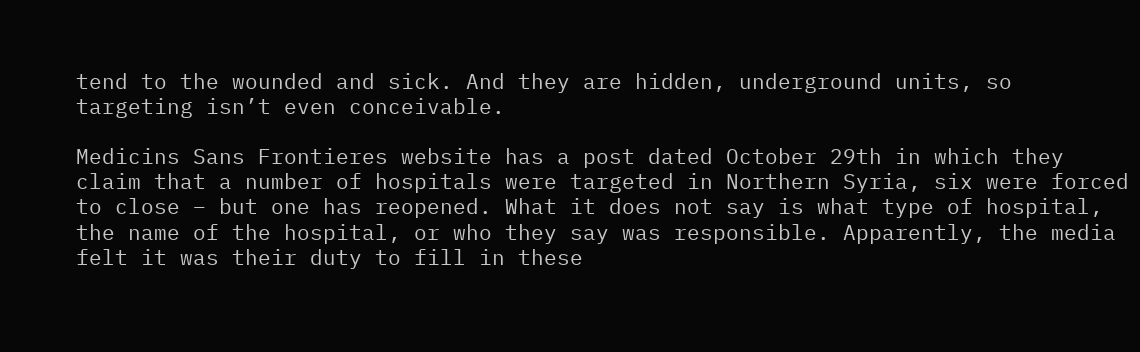tend to the wounded and sick. And they are hidden, underground units, so targeting isn’t even conceivable.

Medicins Sans Frontieres website has a post dated October 29th in which they claim that a number of hospitals were targeted in Northern Syria, six were forced to close – but one has reopened. What it does not say is what type of hospital, the name of the hospital, or who they say was responsible. Apparently, the media felt it was their duty to fill in these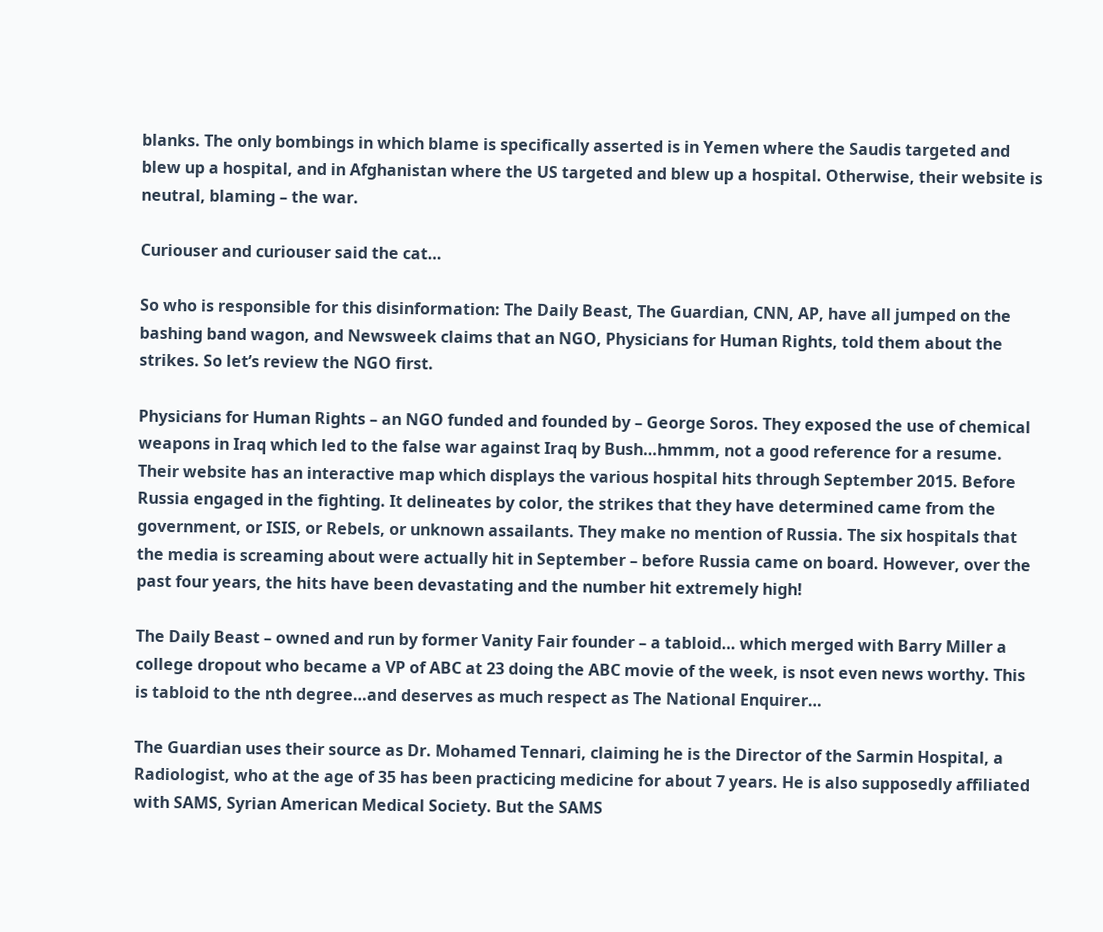blanks. The only bombings in which blame is specifically asserted is in Yemen where the Saudis targeted and blew up a hospital, and in Afghanistan where the US targeted and blew up a hospital. Otherwise, their website is neutral, blaming – the war.

Curiouser and curiouser said the cat…

So who is responsible for this disinformation: The Daily Beast, The Guardian, CNN, AP, have all jumped on the bashing band wagon, and Newsweek claims that an NGO, Physicians for Human Rights, told them about the strikes. So let’s review the NGO first.

Physicians for Human Rights – an NGO funded and founded by – George Soros. They exposed the use of chemical weapons in Iraq which led to the false war against Iraq by Bush…hmmm, not a good reference for a resume. Their website has an interactive map which displays the various hospital hits through September 2015. Before Russia engaged in the fighting. It delineates by color, the strikes that they have determined came from the government, or ISIS, or Rebels, or unknown assailants. They make no mention of Russia. The six hospitals that the media is screaming about were actually hit in September – before Russia came on board. However, over the past four years, the hits have been devastating and the number hit extremely high!

The Daily Beast – owned and run by former Vanity Fair founder – a tabloid… which merged with Barry Miller a college dropout who became a VP of ABC at 23 doing the ABC movie of the week, is nsot even news worthy. This is tabloid to the nth degree…and deserves as much respect as The National Enquirer…

The Guardian uses their source as Dr. Mohamed Tennari, claiming he is the Director of the Sarmin Hospital, a Radiologist, who at the age of 35 has been practicing medicine for about 7 years. He is also supposedly affiliated with SAMS, Syrian American Medical Society. But the SAMS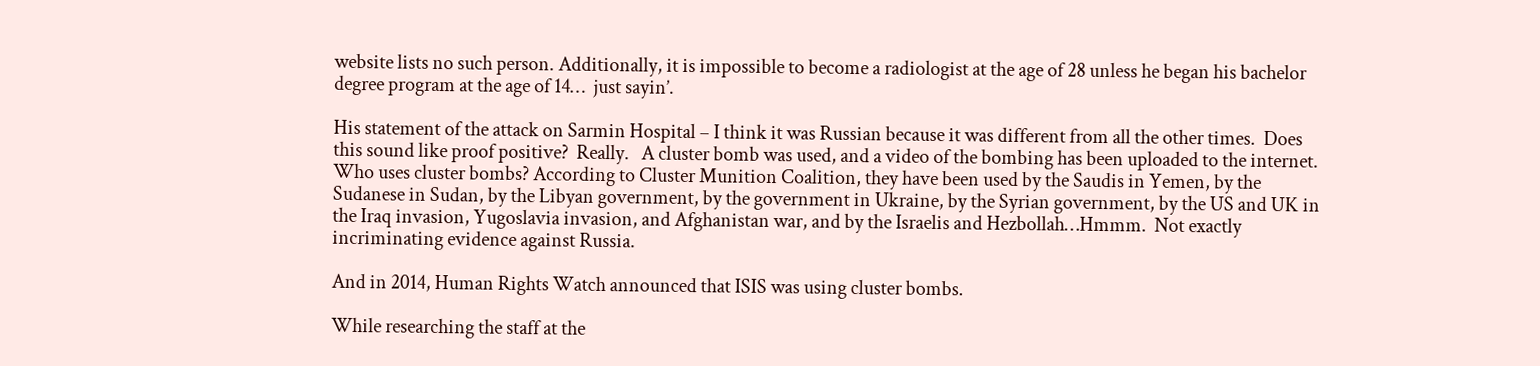website lists no such person. Additionally, it is impossible to become a radiologist at the age of 28 unless he began his bachelor degree program at the age of 14…  just sayin’.

His statement of the attack on Sarmin Hospital – I think it was Russian because it was different from all the other times.  Does this sound like proof positive?  Really.   A cluster bomb was used, and a video of the bombing has been uploaded to the internet. Who uses cluster bombs? According to Cluster Munition Coalition, they have been used by the Saudis in Yemen, by the Sudanese in Sudan, by the Libyan government, by the government in Ukraine, by the Syrian government, by the US and UK in the Iraq invasion, Yugoslavia invasion, and Afghanistan war, and by the Israelis and Hezbollah…Hmmm.  Not exactly incriminating evidence against Russia.

And in 2014, Human Rights Watch announced that ISIS was using cluster bombs.

While researching the staff at the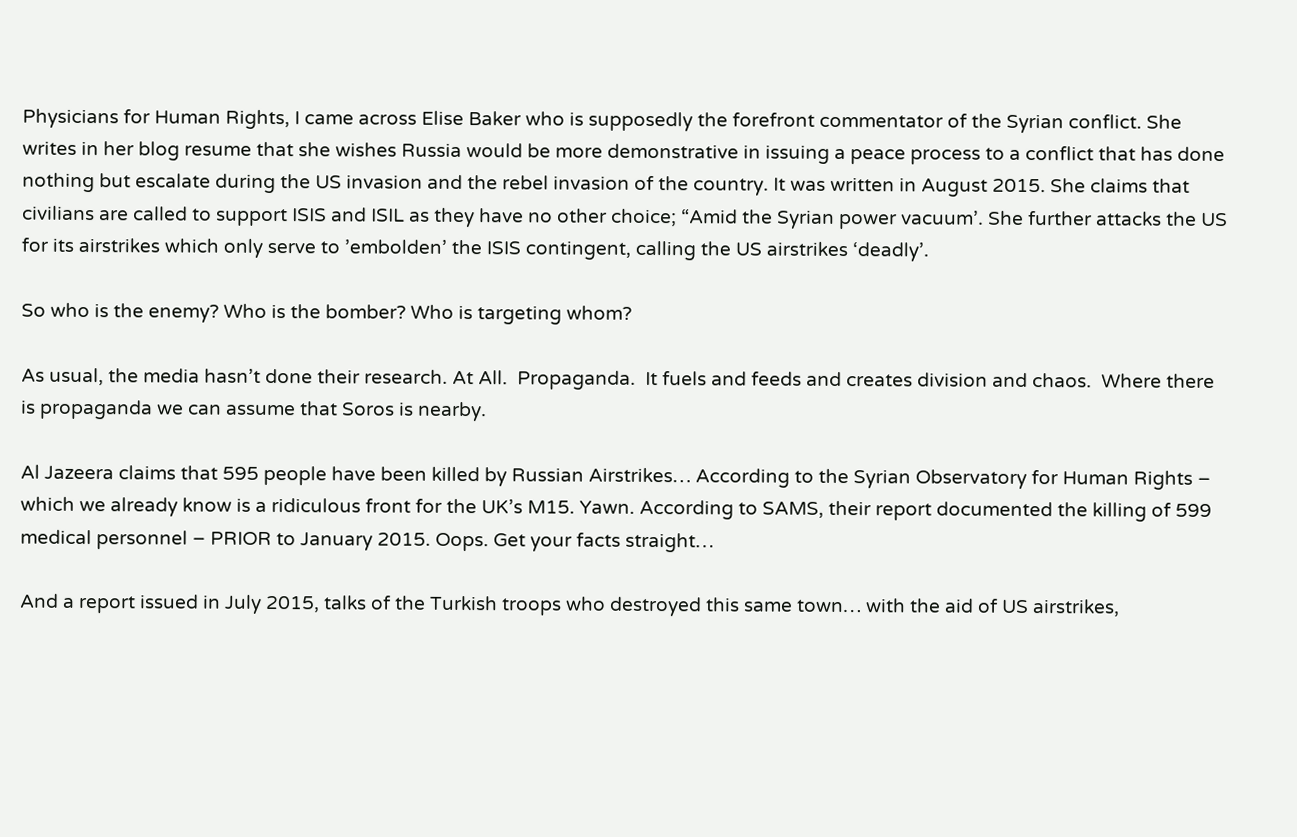Physicians for Human Rights, I came across Elise Baker who is supposedly the forefront commentator of the Syrian conflict. She writes in her blog resume that she wishes Russia would be more demonstrative in issuing a peace process to a conflict that has done nothing but escalate during the US invasion and the rebel invasion of the country. It was written in August 2015. She claims that civilians are called to support ISIS and ISIL as they have no other choice; “Amid the Syrian power vacuum’. She further attacks the US for its airstrikes which only serve to ’embolden’ the ISIS contingent, calling the US airstrikes ‘deadly’.

So who is the enemy? Who is the bomber? Who is targeting whom?

As usual, the media hasn’t done their research. At All.  Propaganda.  It fuels and feeds and creates division and chaos.  Where there is propaganda we can assume that Soros is nearby.

Al Jazeera claims that 595 people have been killed by Russian Airstrikes… According to the Syrian Observatory for Human Rights – which we already know is a ridiculous front for the UK’s M15. Yawn. According to SAMS, their report documented the killing of 599 medical personnel – PRIOR to January 2015. Oops. Get your facts straight…

And a report issued in July 2015, talks of the Turkish troops who destroyed this same town… with the aid of US airstrikes,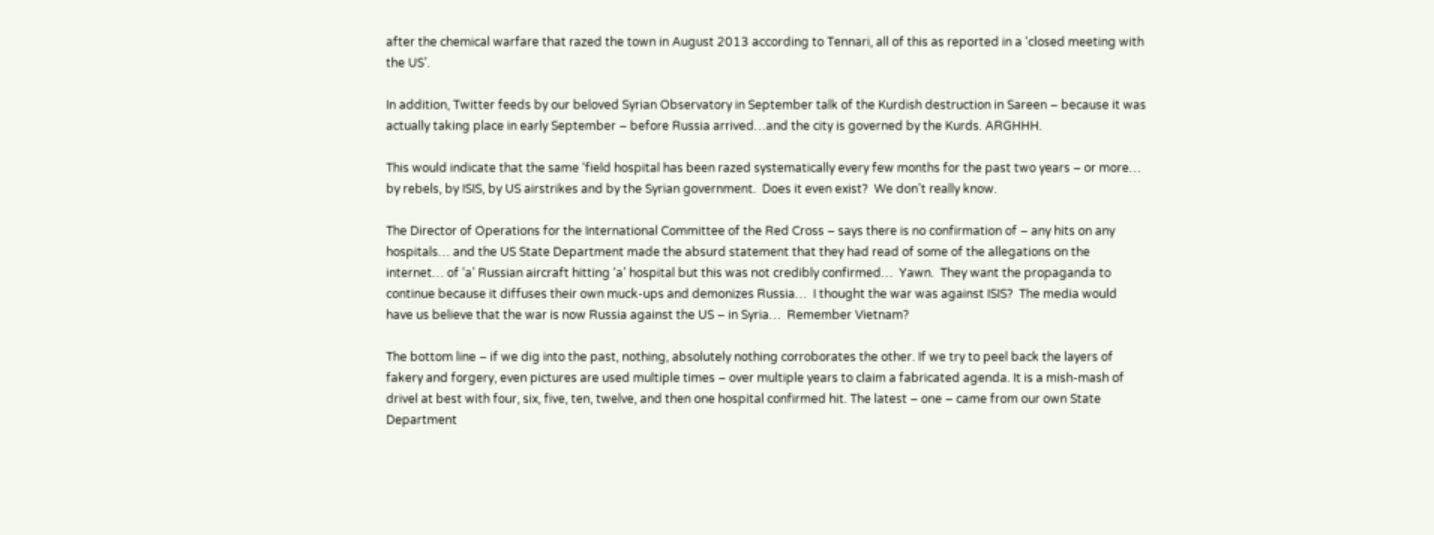after the chemical warfare that razed the town in August 2013 according to Tennari, all of this as reported in a ‘closed meeting with the US’.

In addition, Twitter feeds by our beloved Syrian Observatory in September talk of the Kurdish destruction in Sareen – because it was actually taking place in early September – before Russia arrived…and the city is governed by the Kurds. ARGHHH.

This would indicate that the same ‘field hospital has been razed systematically every few months for the past two years – or more… by rebels, by ISIS, by US airstrikes and by the Syrian government.  Does it even exist?  We don’t really know.

The Director of Operations for the International Committee of the Red Cross – says there is no confirmation of – any hits on any hospitals… and the US State Department made the absurd statement that they had read of some of the allegations on the internet… of ‘a’ Russian aircraft hitting ‘a’ hospital but this was not credibly confirmed…  Yawn.  They want the propaganda to continue because it diffuses their own muck-ups and demonizes Russia…  I thought the war was against ISIS?  The media would have us believe that the war is now Russia against the US – in Syria…  Remember Vietnam?

The bottom line – if we dig into the past, nothing, absolutely nothing corroborates the other. If we try to peel back the layers of fakery and forgery, even pictures are used multiple times – over multiple years to claim a fabricated agenda. It is a mish-mash of drivel at best with four, six, five, ten, twelve, and then one hospital confirmed hit. The latest – one – came from our own State Department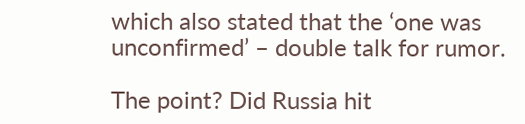which also stated that the ‘one was unconfirmed’ – double talk for rumor.

The point? Did Russia hit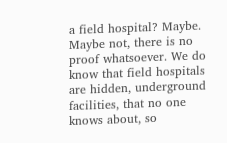a field hospital? Maybe. Maybe not, there is no proof whatsoever. We do know that field hospitals are hidden, underground facilities, that no one knows about, so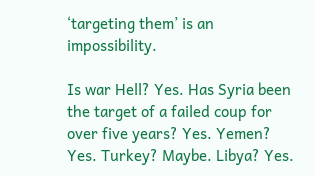‘targeting them’ is an impossibility.

Is war Hell? Yes. Has Syria been the target of a failed coup for over five years? Yes. Yemen? Yes. Turkey? Maybe. Libya? Yes.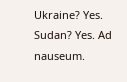Ukraine? Yes. Sudan? Yes. Ad nauseum.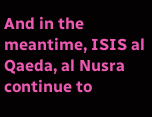And in the meantime, ISIS al Qaeda, al Nusra continue to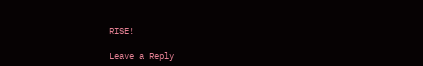RISE!

Leave a Reply